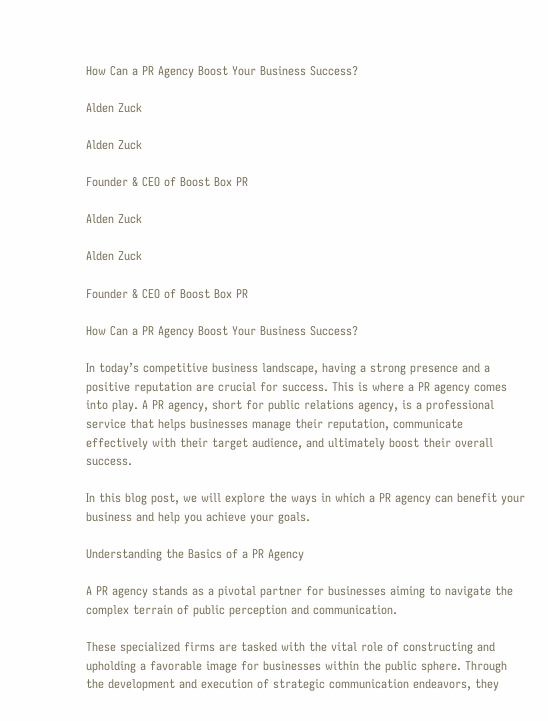How Can a PR Agency Boost Your Business Success?

Alden Zuck

Alden Zuck

Founder & CEO of Boost Box PR

Alden Zuck

Alden Zuck

Founder & CEO of Boost Box PR

How Can a PR Agency Boost Your Business Success?

In today’s competitive business landscape, having a strong presence and a positive reputation are crucial for success. This is where a PR agency comes into play. A PR agency, short for public relations agency, is a professional service that helps businesses manage their reputation, communicate effectively with their target audience, and ultimately boost their overall success.

In this blog post, we will explore the ways in which a PR agency can benefit your business and help you achieve your goals.

Understanding the Basics of a PR Agency

A PR agency stands as a pivotal partner for businesses aiming to navigate the complex terrain of public perception and communication.

These specialized firms are tasked with the vital role of constructing and upholding a favorable image for businesses within the public sphere. Through the development and execution of strategic communication endeavors, they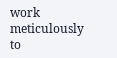work meticulously to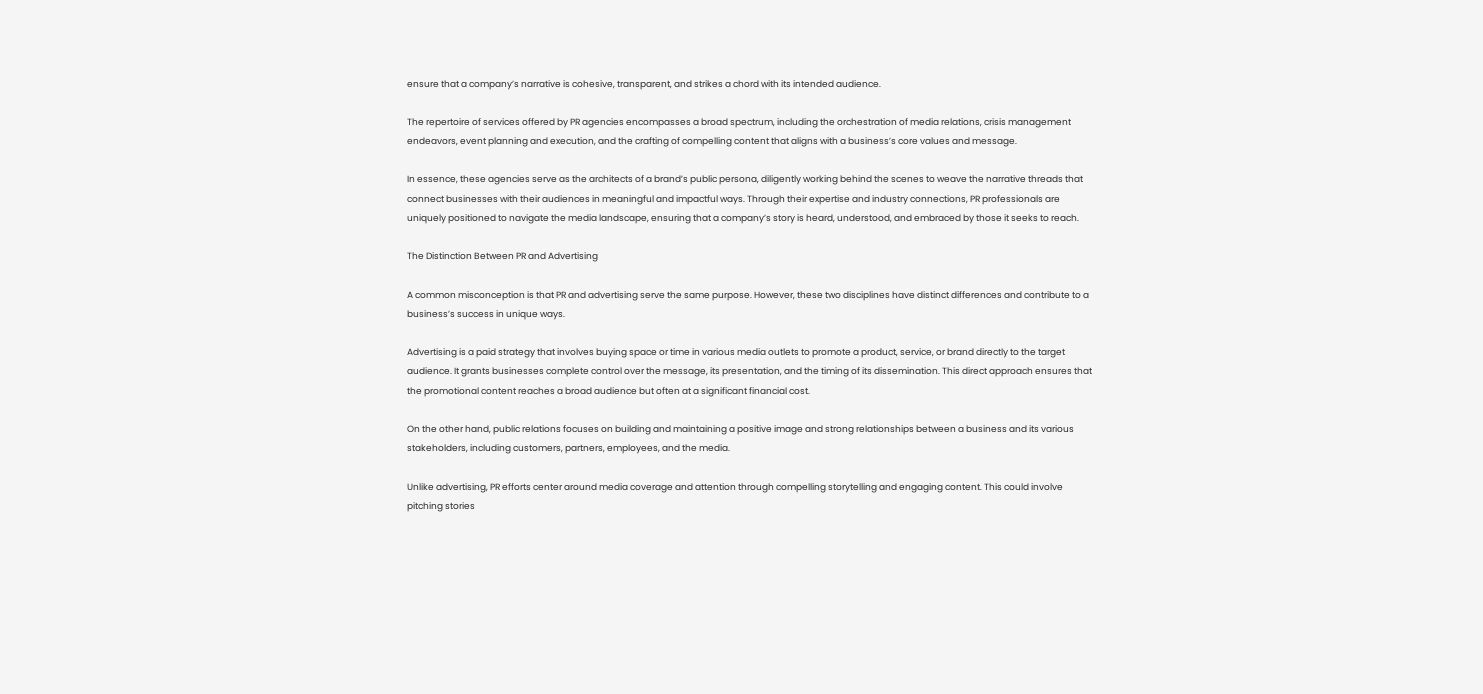ensure that a company’s narrative is cohesive, transparent, and strikes a chord with its intended audience.

The repertoire of services offered by PR agencies encompasses a broad spectrum, including the orchestration of media relations, crisis management endeavors, event planning and execution, and the crafting of compelling content that aligns with a business’s core values and message.

In essence, these agencies serve as the architects of a brand’s public persona, diligently working behind the scenes to weave the narrative threads that connect businesses with their audiences in meaningful and impactful ways. Through their expertise and industry connections, PR professionals are uniquely positioned to navigate the media landscape, ensuring that a company’s story is heard, understood, and embraced by those it seeks to reach.

The Distinction Between PR and Advertising

A common misconception is that PR and advertising serve the same purpose. However, these two disciplines have distinct differences and contribute to a business’s success in unique ways.

Advertising is a paid strategy that involves buying space or time in various media outlets to promote a product, service, or brand directly to the target audience. It grants businesses complete control over the message, its presentation, and the timing of its dissemination. This direct approach ensures that the promotional content reaches a broad audience but often at a significant financial cost.

On the other hand, public relations focuses on building and maintaining a positive image and strong relationships between a business and its various stakeholders, including customers, partners, employees, and the media.

Unlike advertising, PR efforts center around media coverage and attention through compelling storytelling and engaging content. This could involve pitching stories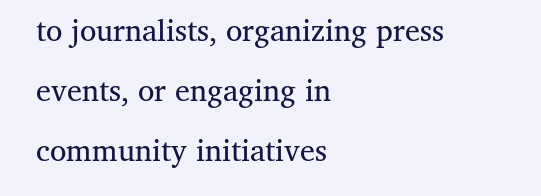to journalists, organizing press events, or engaging in community initiatives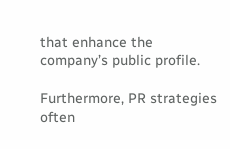that enhance the company’s public profile.

Furthermore, PR strategies often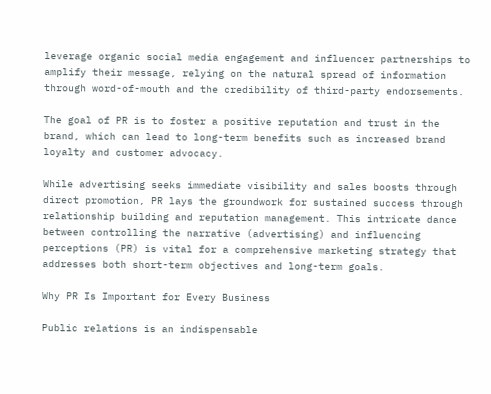leverage organic social media engagement and influencer partnerships to amplify their message, relying on the natural spread of information through word-of-mouth and the credibility of third-party endorsements.

The goal of PR is to foster a positive reputation and trust in the brand, which can lead to long-term benefits such as increased brand loyalty and customer advocacy.

While advertising seeks immediate visibility and sales boosts through direct promotion, PR lays the groundwork for sustained success through relationship building and reputation management. This intricate dance between controlling the narrative (advertising) and influencing perceptions (PR) is vital for a comprehensive marketing strategy that addresses both short-term objectives and long-term goals.

Why PR Is Important for Every Business

Public relations is an indispensable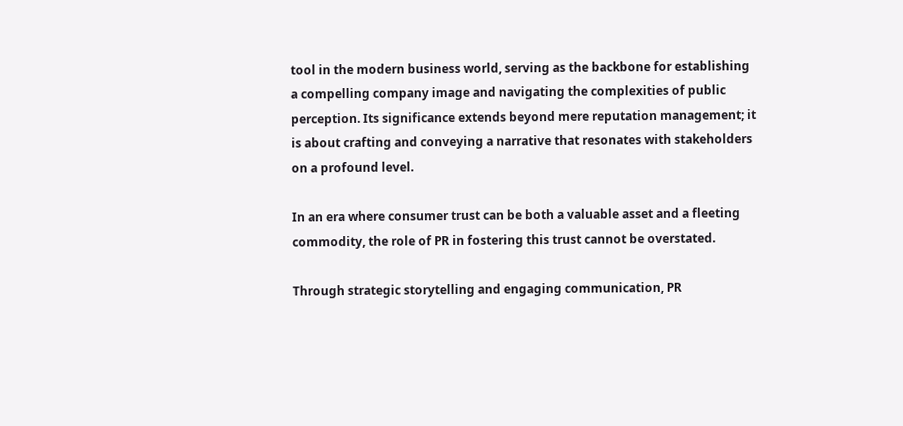tool in the modern business world, serving as the backbone for establishing a compelling company image and navigating the complexities of public perception. Its significance extends beyond mere reputation management; it is about crafting and conveying a narrative that resonates with stakeholders on a profound level.

In an era where consumer trust can be both a valuable asset and a fleeting commodity, the role of PR in fostering this trust cannot be overstated.

Through strategic storytelling and engaging communication, PR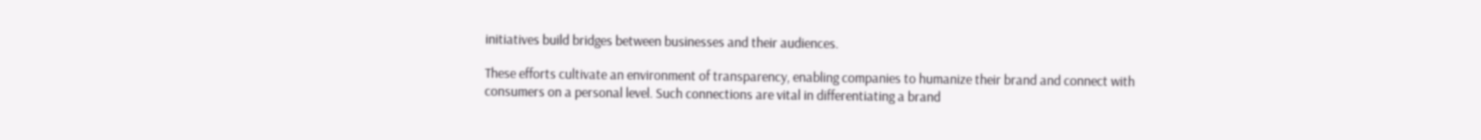initiatives build bridges between businesses and their audiences.

These efforts cultivate an environment of transparency, enabling companies to humanize their brand and connect with consumers on a personal level. Such connections are vital in differentiating a brand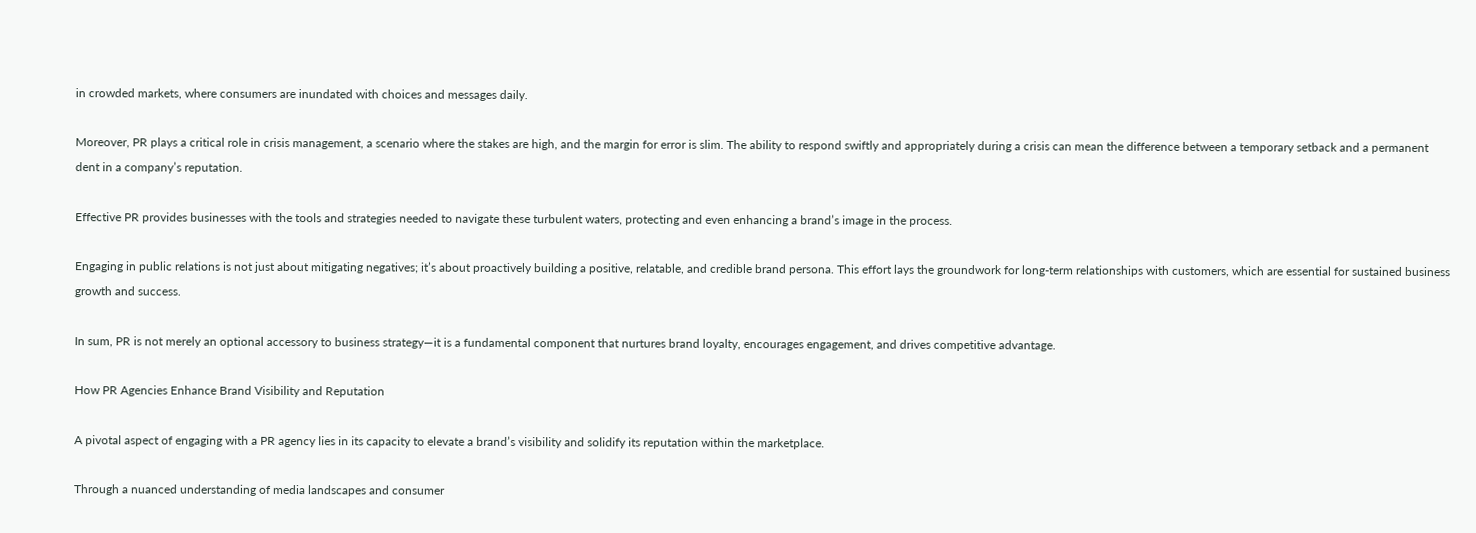in crowded markets, where consumers are inundated with choices and messages daily.

Moreover, PR plays a critical role in crisis management, a scenario where the stakes are high, and the margin for error is slim. The ability to respond swiftly and appropriately during a crisis can mean the difference between a temporary setback and a permanent dent in a company’s reputation.

Effective PR provides businesses with the tools and strategies needed to navigate these turbulent waters, protecting and even enhancing a brand’s image in the process.

Engaging in public relations is not just about mitigating negatives; it’s about proactively building a positive, relatable, and credible brand persona. This effort lays the groundwork for long-term relationships with customers, which are essential for sustained business growth and success.

In sum, PR is not merely an optional accessory to business strategy—it is a fundamental component that nurtures brand loyalty, encourages engagement, and drives competitive advantage.

How PR Agencies Enhance Brand Visibility and Reputation

A pivotal aspect of engaging with a PR agency lies in its capacity to elevate a brand’s visibility and solidify its reputation within the marketplace.

Through a nuanced understanding of media landscapes and consumer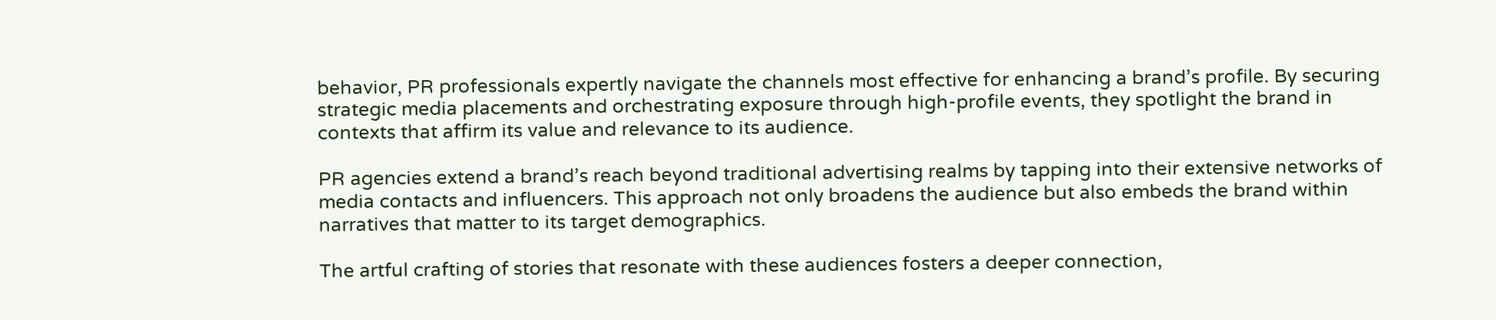behavior, PR professionals expertly navigate the channels most effective for enhancing a brand’s profile. By securing strategic media placements and orchestrating exposure through high-profile events, they spotlight the brand in contexts that affirm its value and relevance to its audience.

PR agencies extend a brand’s reach beyond traditional advertising realms by tapping into their extensive networks of media contacts and influencers. This approach not only broadens the audience but also embeds the brand within narratives that matter to its target demographics.

The artful crafting of stories that resonate with these audiences fosters a deeper connection,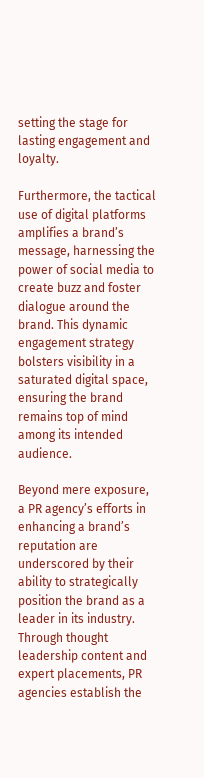setting the stage for lasting engagement and loyalty.

Furthermore, the tactical use of digital platforms amplifies a brand’s message, harnessing the power of social media to create buzz and foster dialogue around the brand. This dynamic engagement strategy bolsters visibility in a saturated digital space, ensuring the brand remains top of mind among its intended audience.

Beyond mere exposure, a PR agency’s efforts in enhancing a brand’s reputation are underscored by their ability to strategically position the brand as a leader in its industry. Through thought leadership content and expert placements, PR agencies establish the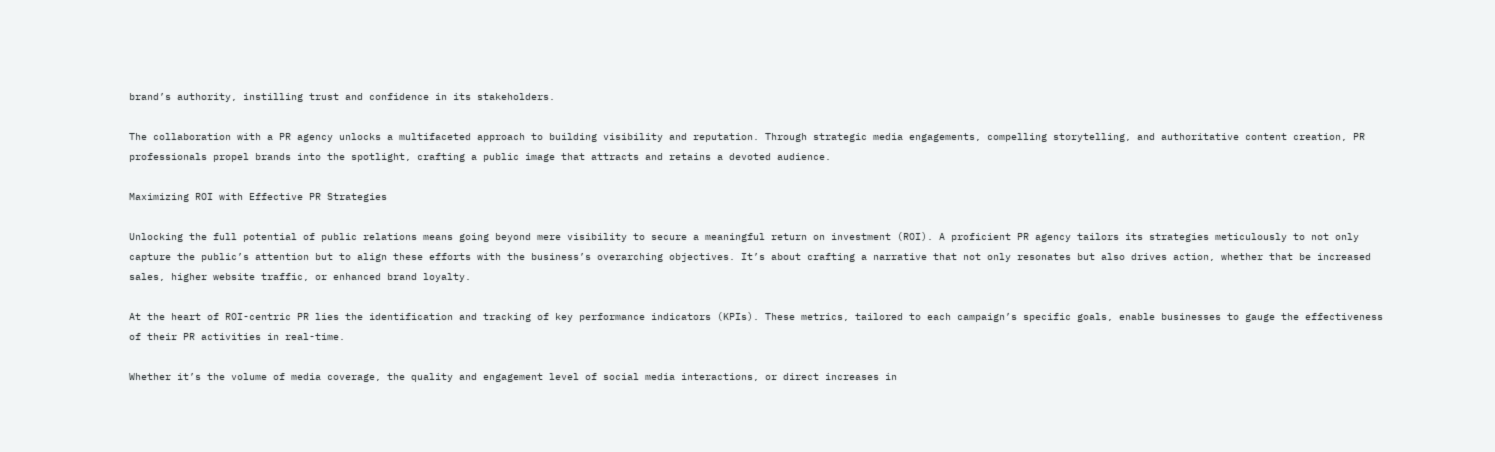brand’s authority, instilling trust and confidence in its stakeholders.

The collaboration with a PR agency unlocks a multifaceted approach to building visibility and reputation. Through strategic media engagements, compelling storytelling, and authoritative content creation, PR professionals propel brands into the spotlight, crafting a public image that attracts and retains a devoted audience.

Maximizing ROI with Effective PR Strategies

Unlocking the full potential of public relations means going beyond mere visibility to secure a meaningful return on investment (ROI). A proficient PR agency tailors its strategies meticulously to not only capture the public’s attention but to align these efforts with the business’s overarching objectives. It’s about crafting a narrative that not only resonates but also drives action, whether that be increased sales, higher website traffic, or enhanced brand loyalty.

At the heart of ROI-centric PR lies the identification and tracking of key performance indicators (KPIs). These metrics, tailored to each campaign’s specific goals, enable businesses to gauge the effectiveness of their PR activities in real-time.

Whether it’s the volume of media coverage, the quality and engagement level of social media interactions, or direct increases in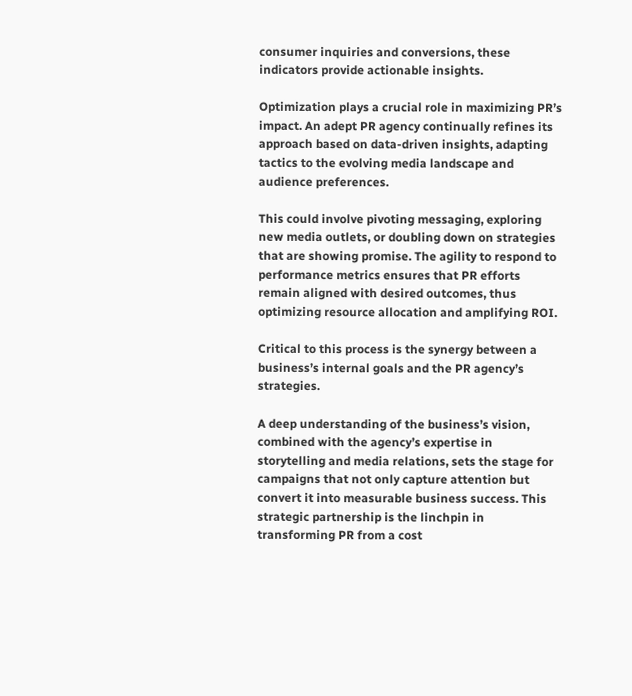consumer inquiries and conversions, these indicators provide actionable insights.

Optimization plays a crucial role in maximizing PR’s impact. An adept PR agency continually refines its approach based on data-driven insights, adapting tactics to the evolving media landscape and audience preferences.

This could involve pivoting messaging, exploring new media outlets, or doubling down on strategies that are showing promise. The agility to respond to performance metrics ensures that PR efforts remain aligned with desired outcomes, thus optimizing resource allocation and amplifying ROI.

Critical to this process is the synergy between a business’s internal goals and the PR agency’s strategies.

A deep understanding of the business’s vision, combined with the agency’s expertise in storytelling and media relations, sets the stage for campaigns that not only capture attention but convert it into measurable business success. This strategic partnership is the linchpin in transforming PR from a cost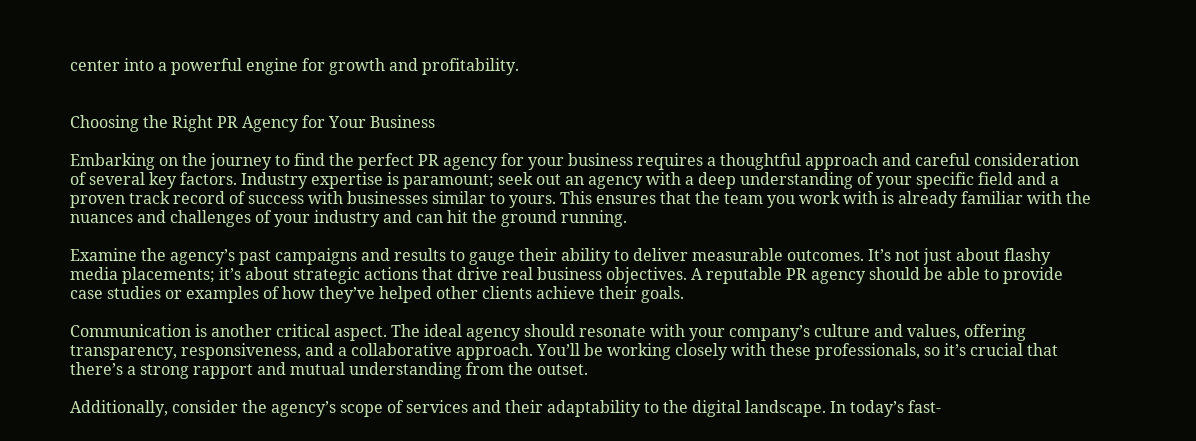center into a powerful engine for growth and profitability.


Choosing the Right PR Agency for Your Business

Embarking on the journey to find the perfect PR agency for your business requires a thoughtful approach and careful consideration of several key factors. Industry expertise is paramount; seek out an agency with a deep understanding of your specific field and a proven track record of success with businesses similar to yours. This ensures that the team you work with is already familiar with the nuances and challenges of your industry and can hit the ground running.

Examine the agency’s past campaigns and results to gauge their ability to deliver measurable outcomes. It’s not just about flashy media placements; it’s about strategic actions that drive real business objectives. A reputable PR agency should be able to provide case studies or examples of how they’ve helped other clients achieve their goals.

Communication is another critical aspect. The ideal agency should resonate with your company’s culture and values, offering transparency, responsiveness, and a collaborative approach. You’ll be working closely with these professionals, so it’s crucial that there’s a strong rapport and mutual understanding from the outset.

Additionally, consider the agency’s scope of services and their adaptability to the digital landscape. In today’s fast-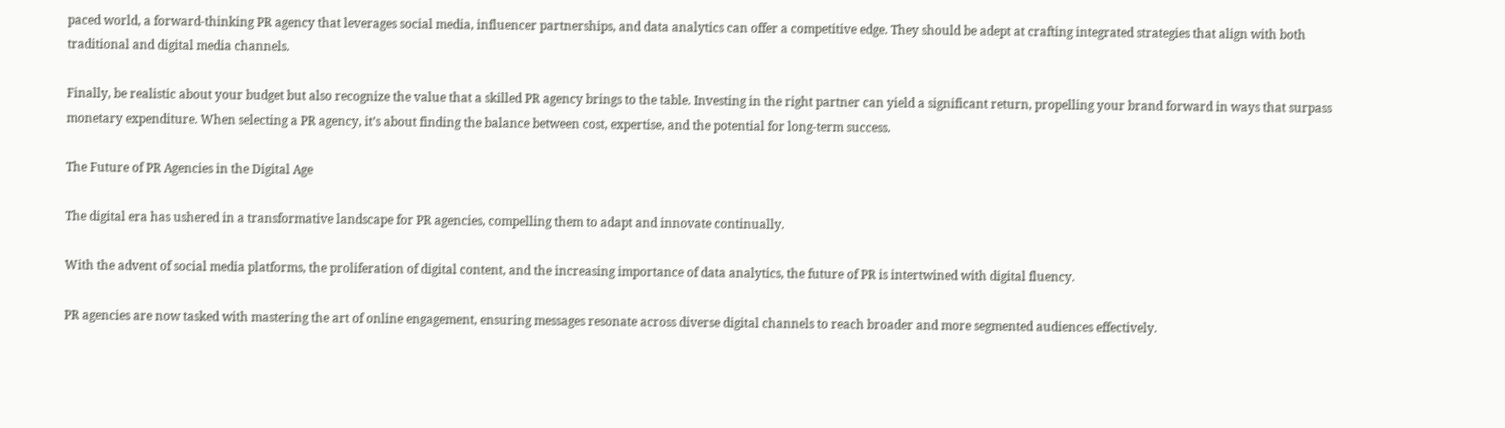paced world, a forward-thinking PR agency that leverages social media, influencer partnerships, and data analytics can offer a competitive edge. They should be adept at crafting integrated strategies that align with both traditional and digital media channels.

Finally, be realistic about your budget but also recognize the value that a skilled PR agency brings to the table. Investing in the right partner can yield a significant return, propelling your brand forward in ways that surpass monetary expenditure. When selecting a PR agency, it’s about finding the balance between cost, expertise, and the potential for long-term success.

The Future of PR Agencies in the Digital Age

The digital era has ushered in a transformative landscape for PR agencies, compelling them to adapt and innovate continually.

With the advent of social media platforms, the proliferation of digital content, and the increasing importance of data analytics, the future of PR is intertwined with digital fluency.

PR agencies are now tasked with mastering the art of online engagement, ensuring messages resonate across diverse digital channels to reach broader and more segmented audiences effectively.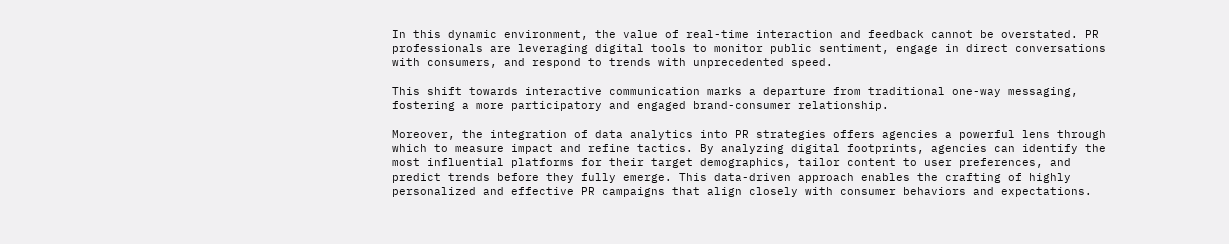In this dynamic environment, the value of real-time interaction and feedback cannot be overstated. PR professionals are leveraging digital tools to monitor public sentiment, engage in direct conversations with consumers, and respond to trends with unprecedented speed.

This shift towards interactive communication marks a departure from traditional one-way messaging, fostering a more participatory and engaged brand-consumer relationship.

Moreover, the integration of data analytics into PR strategies offers agencies a powerful lens through which to measure impact and refine tactics. By analyzing digital footprints, agencies can identify the most influential platforms for their target demographics, tailor content to user preferences, and predict trends before they fully emerge. This data-driven approach enables the crafting of highly personalized and effective PR campaigns that align closely with consumer behaviors and expectations.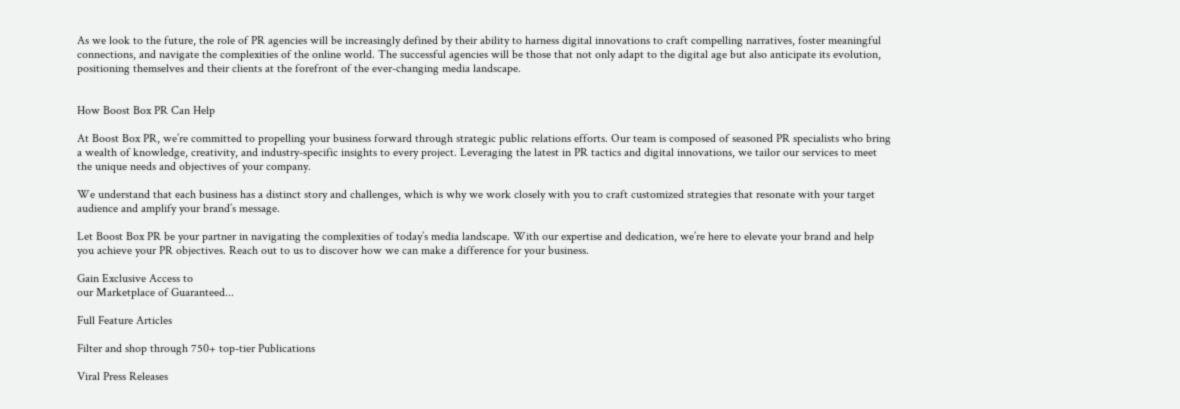As we look to the future, the role of PR agencies will be increasingly defined by their ability to harness digital innovations to craft compelling narratives, foster meaningful connections, and navigate the complexities of the online world. The successful agencies will be those that not only adapt to the digital age but also anticipate its evolution, positioning themselves and their clients at the forefront of the ever-changing media landscape.


How Boost Box PR Can Help

At Boost Box PR, we’re committed to propelling your business forward through strategic public relations efforts. Our team is composed of seasoned PR specialists who bring a wealth of knowledge, creativity, and industry-specific insights to every project. Leveraging the latest in PR tactics and digital innovations, we tailor our services to meet the unique needs and objectives of your company.

We understand that each business has a distinct story and challenges, which is why we work closely with you to craft customized strategies that resonate with your target audience and amplify your brand’s message.

Let Boost Box PR be your partner in navigating the complexities of today’s media landscape. With our expertise and dedication, we’re here to elevate your brand and help you achieve your PR objectives. Reach out to us to discover how we can make a difference for your business.

Gain Exclusive Access to
our Marketplace of Guaranteed...

Full Feature Articles

Filter and shop through 750+ top-tier Publications

Viral Press Releases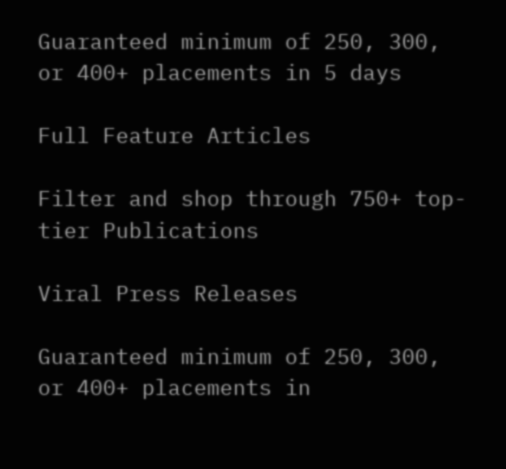Guaranteed minimum of 250, 300, or 400+ placements in 5 days

Full Feature Articles

Filter and shop through 750+ top-tier Publications

Viral Press Releases

Guaranteed minimum of 250, 300, or 400+ placements in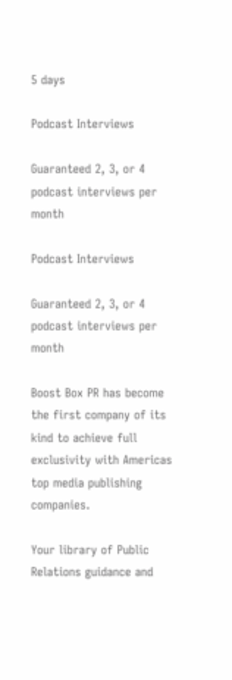5 days

Podcast Interviews

Guaranteed 2, 3, or 4 podcast interviews per month

Podcast Interviews

Guaranteed 2, 3, or 4 podcast interviews per month

Boost Box PR has become the first company of its kind to achieve full exclusivity with Americas top media publishing companies.

Your library of Public Relations guidance and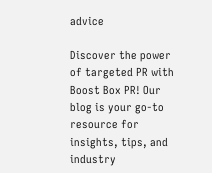advice

Discover the power of targeted PR with Boost Box PR! Our blog is your go-to resource for insights, tips, and industry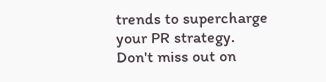trends to supercharge your PR strategy. Don't miss out on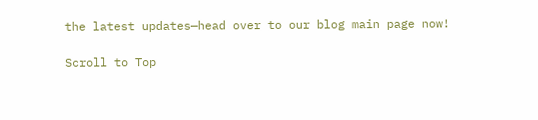the latest updates—head over to our blog main page now!

Scroll to Top